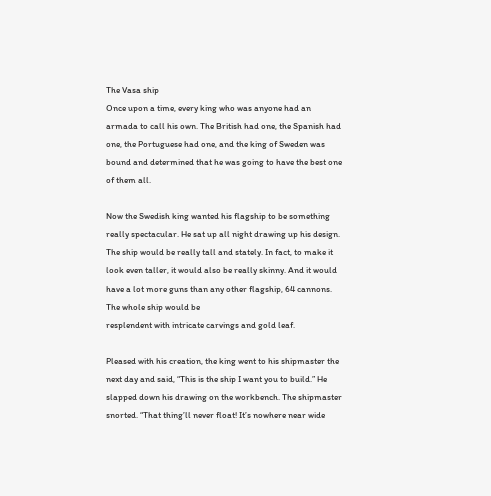The Vasa ship
Once upon a time, every king who was anyone had an armada to call his own. The British had one, the Spanish had one, the Portuguese had one, and the king of Sweden was bound and determined that he was going to have the best one of them all.

Now the Swedish king wanted his flagship to be something really spectacular. He sat up all night drawing up his design. The ship would be really tall and stately. In fact, to make it look even taller, it would also be really skinny. And it would have a lot more guns than any other flagship, 64 cannons. The whole ship would be
resplendent with intricate carvings and gold leaf.

Pleased with his creation, the king went to his shipmaster the next day and said, “This is the ship I want you to build.” He slapped down his drawing on the workbench. The shipmaster snorted. “That thing’ll never float! It’s nowhere near wide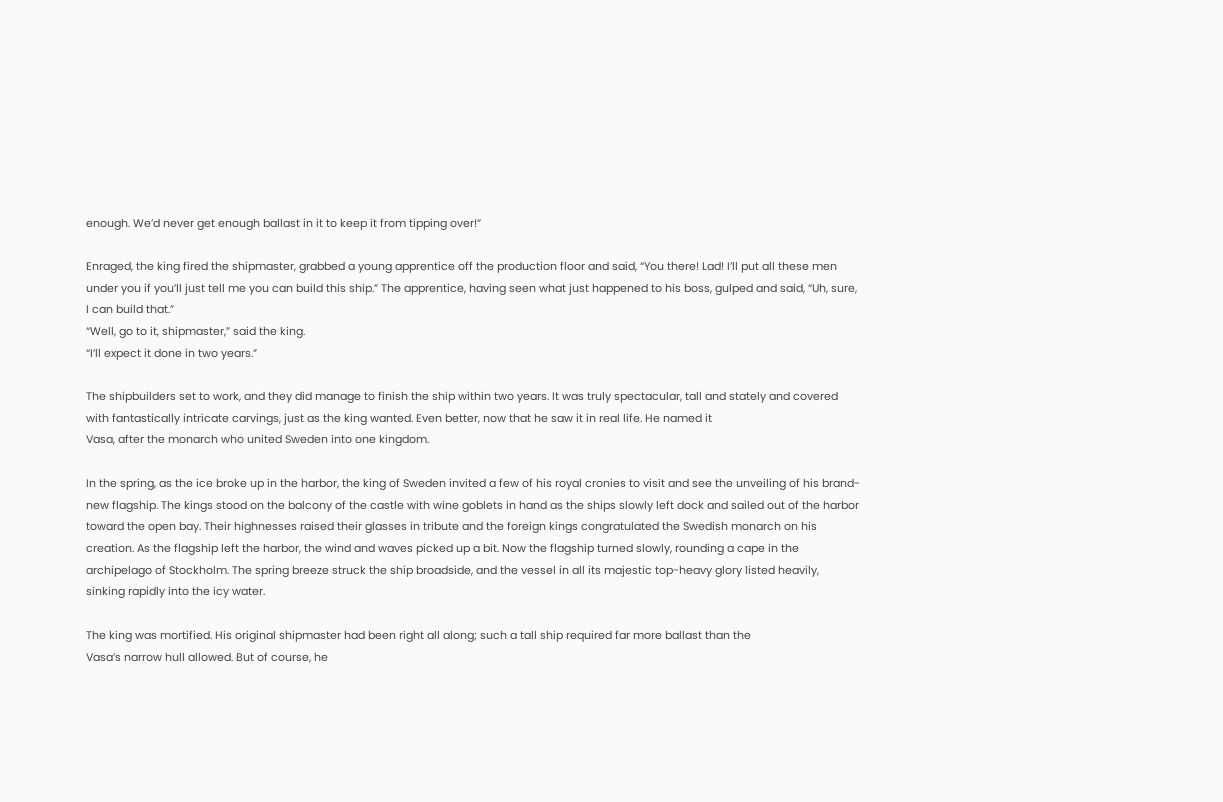enough. We’d never get enough ballast in it to keep it from tipping over!”

Enraged, the king fired the shipmaster, grabbed a young apprentice off the production floor and said, “You there! Lad! I’ll put all these men under you if you’ll just tell me you can build this ship.” The apprentice, having seen what just happened to his boss, gulped and said, “Uh, sure, I can build that.”
“Well, go to it, shipmaster,” said the king.
“I’ll expect it done in two years.”

The shipbuilders set to work, and they did manage to finish the ship within two years. It was truly spectacular, tall and stately and covered with fantastically intricate carvings, just as the king wanted. Even better, now that he saw it in real life. He named it
Vasa, after the monarch who united Sweden into one kingdom.

In the spring, as the ice broke up in the harbor, the king of Sweden invited a few of his royal cronies to visit and see the unveiling of his brand-new flagship. The kings stood on the balcony of the castle with wine goblets in hand as the ships slowly left dock and sailed out of the harbor toward the open bay. Their highnesses raised their glasses in tribute and the foreign kings congratulated the Swedish monarch on his creation. As the flagship left the harbor, the wind and waves picked up a bit. Now the flagship turned slowly, rounding a cape in the archipelago of Stockholm. The spring breeze struck the ship broadside, and the vessel in all its majestic top-heavy glory listed heavily, sinking rapidly into the icy water.

The king was mortified. His original shipmaster had been right all along; such a tall ship required far more ballast than the
Vasa’s narrow hull allowed. But of course, he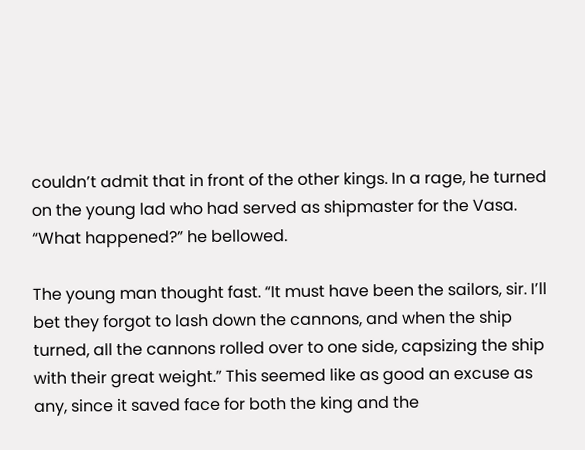couldn’t admit that in front of the other kings. In a rage, he turned on the young lad who had served as shipmaster for the Vasa. “What happened?” he bellowed.

The young man thought fast. “It must have been the sailors, sir. I’ll bet they forgot to lash down the cannons, and when the ship turned, all the cannons rolled over to one side, capsizing the ship with their great weight.” This seemed like as good an excuse as any, since it saved face for both the king and the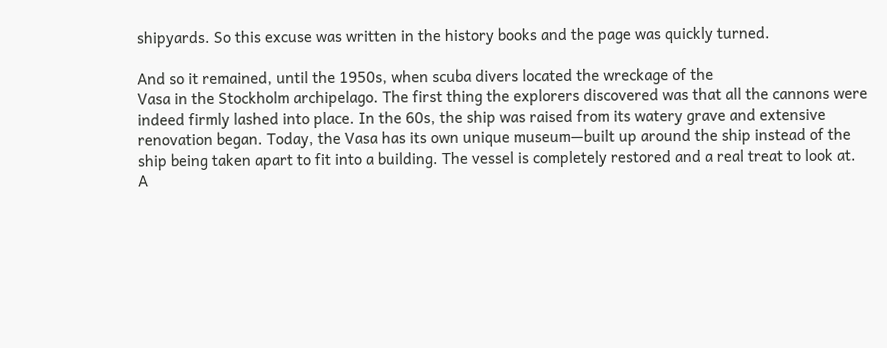shipyards. So this excuse was written in the history books and the page was quickly turned.

And so it remained, until the 1950s, when scuba divers located the wreckage of the
Vasa in the Stockholm archipelago. The first thing the explorers discovered was that all the cannons were indeed firmly lashed into place. In the 60s, the ship was raised from its watery grave and extensive renovation began. Today, the Vasa has its own unique museum—built up around the ship instead of the ship being taken apart to fit into a building. The vessel is completely restored and a real treat to look at. A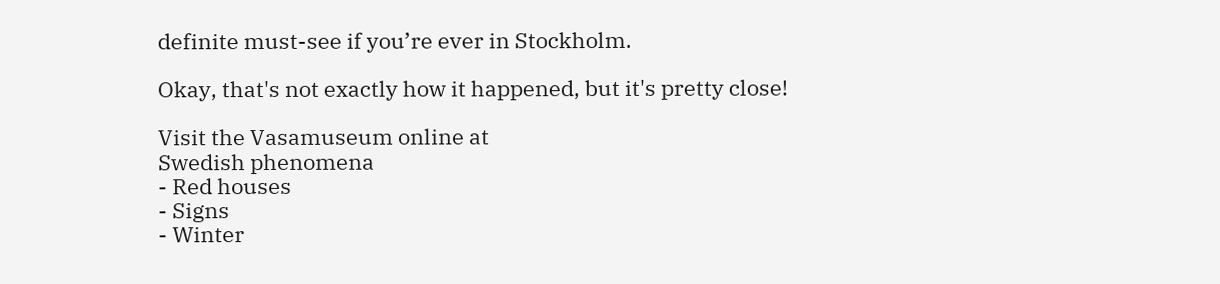definite must-see if you’re ever in Stockholm.

Okay, that's not exactly how it happened, but it's pretty close!

Visit the Vasamuseum online at
Swedish phenomena
- Red houses
- Signs
- Winter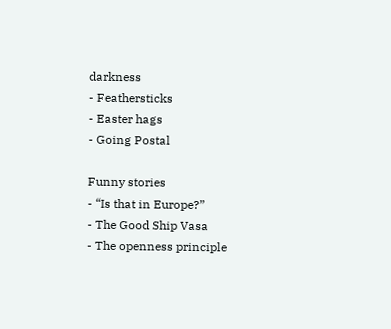darkness
- Feathersticks
- Easter hags
- Going Postal

Funny stories
- “Is that in Europe?”
- The Good Ship Vasa
- The openness principle